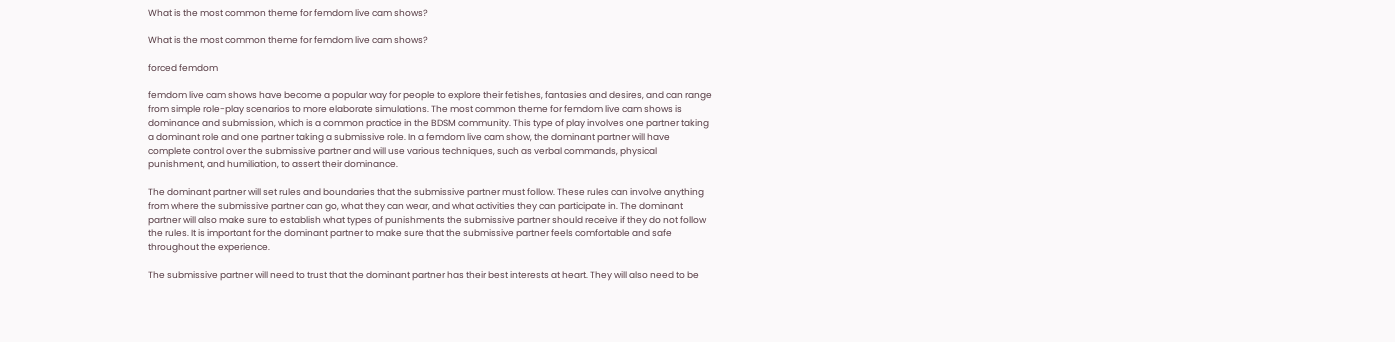What is the most common theme for femdom live cam shows?

What is the most common theme for femdom live cam shows?

forced femdom

femdom live cam shows have become a popular way for people to explore their fetishes, fantasies and desires, and can range from simple role-play scenarios to more elaborate simulations. The most common theme for femdom live cam shows is dominance and submission, which is a common practice in the BDSM community. This type of play involves one partner taking a dominant role and one partner taking a submissive role. In a femdom live cam show, the dominant partner will have complete control over the submissive partner and will use various techniques, such as verbal commands, physical punishment, and humiliation, to assert their dominance.

The dominant partner will set rules and boundaries that the submissive partner must follow. These rules can involve anything from where the submissive partner can go, what they can wear, and what activities they can participate in. The dominant partner will also make sure to establish what types of punishments the submissive partner should receive if they do not follow the rules. It is important for the dominant partner to make sure that the submissive partner feels comfortable and safe throughout the experience.

The submissive partner will need to trust that the dominant partner has their best interests at heart. They will also need to be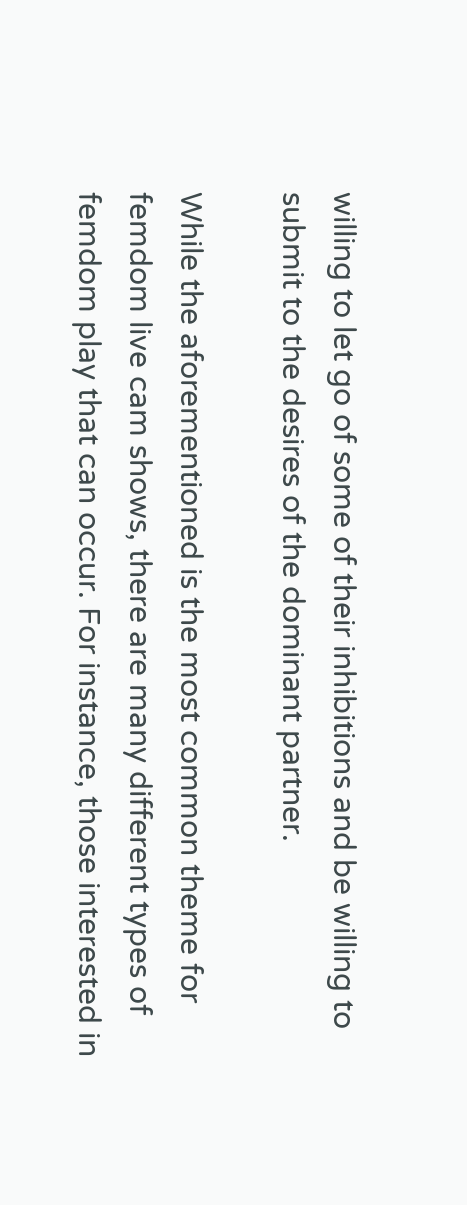willing to let go of some of their inhibitions and be willing to submit to the desires of the dominant partner.

While the aforementioned is the most common theme for femdom live cam shows, there are many different types of femdom play that can occur. For instance, those interested in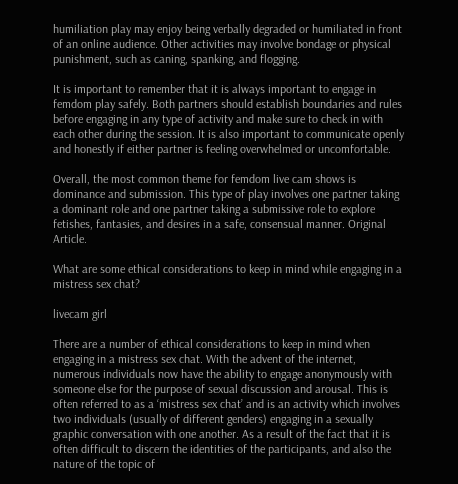humiliation play may enjoy being verbally degraded or humiliated in front of an online audience. Other activities may involve bondage or physical punishment, such as caning, spanking, and flogging.

It is important to remember that it is always important to engage in femdom play safely. Both partners should establish boundaries and rules before engaging in any type of activity and make sure to check in with each other during the session. It is also important to communicate openly and honestly if either partner is feeling overwhelmed or uncomfortable.

Overall, the most common theme for femdom live cam shows is dominance and submission. This type of play involves one partner taking a dominant role and one partner taking a submissive role to explore fetishes, fantasies, and desires in a safe, consensual manner. Original Article.

What are some ethical considerations to keep in mind while engaging in a mistress sex chat?

livecam girl

There are a number of ethical considerations to keep in mind when engaging in a mistress sex chat. With the advent of the internet, numerous individuals now have the ability to engage anonymously with someone else for the purpose of sexual discussion and arousal. This is often referred to as a ‘mistress sex chat’ and is an activity which involves two individuals (usually of different genders) engaging in a sexually graphic conversation with one another. As a result of the fact that it is often difficult to discern the identities of the participants, and also the nature of the topic of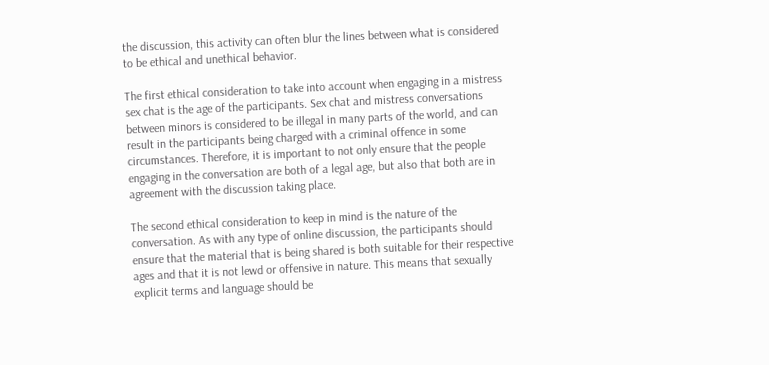the discussion, this activity can often blur the lines between what is considered to be ethical and unethical behavior.

The first ethical consideration to take into account when engaging in a mistress sex chat is the age of the participants. Sex chat and mistress conversations between minors is considered to be illegal in many parts of the world, and can result in the participants being charged with a criminal offence in some circumstances. Therefore, it is important to not only ensure that the people engaging in the conversation are both of a legal age, but also that both are in agreement with the discussion taking place.

The second ethical consideration to keep in mind is the nature of the conversation. As with any type of online discussion, the participants should ensure that the material that is being shared is both suitable for their respective ages and that it is not lewd or offensive in nature. This means that sexually explicit terms and language should be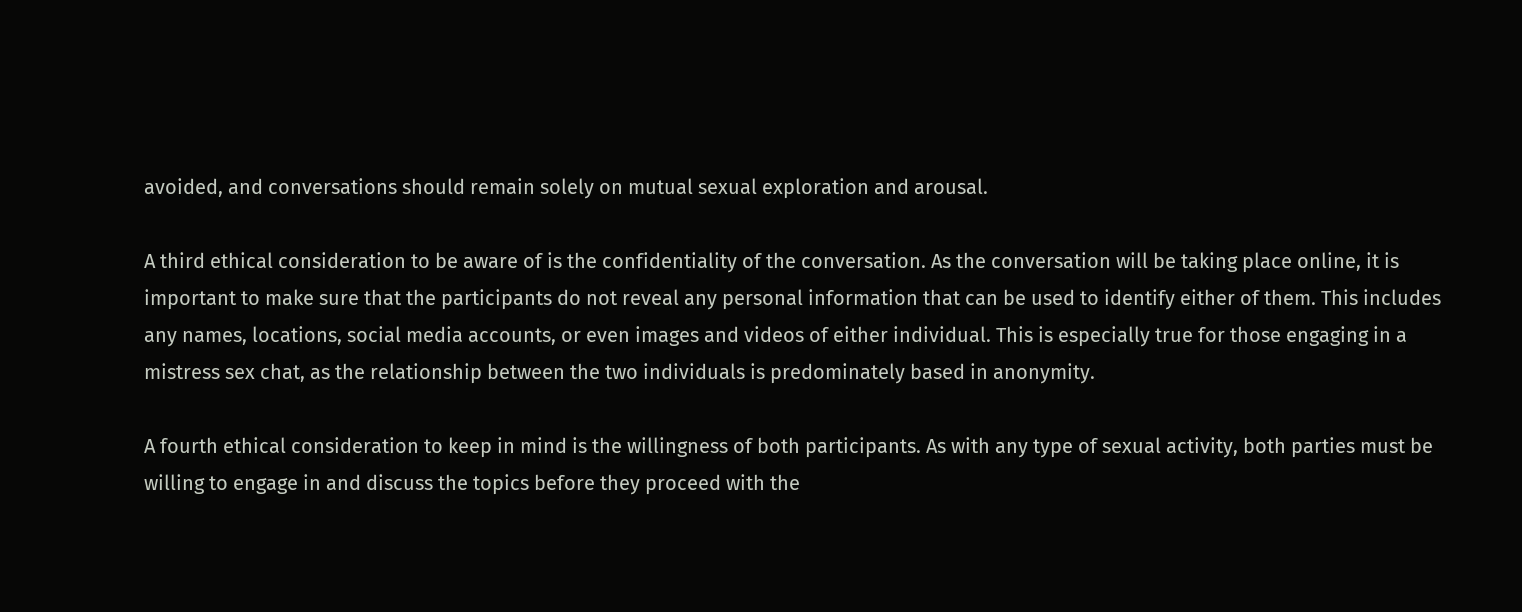avoided, and conversations should remain solely on mutual sexual exploration and arousal.

A third ethical consideration to be aware of is the confidentiality of the conversation. As the conversation will be taking place online, it is important to make sure that the participants do not reveal any personal information that can be used to identify either of them. This includes any names, locations, social media accounts, or even images and videos of either individual. This is especially true for those engaging in a mistress sex chat, as the relationship between the two individuals is predominately based in anonymity.

A fourth ethical consideration to keep in mind is the willingness of both participants. As with any type of sexual activity, both parties must be willing to engage in and discuss the topics before they proceed with the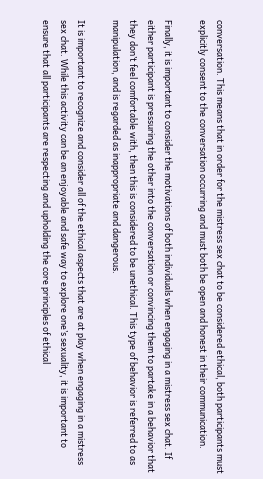conversation. This means that in order for the mistress sex chat to be considered ethical, both participants must explicitly consent to the conversation occurring and must both be open and honest in their communication.

Finally, it is important to consider the motivations of both individuals when engaging in a mistress sex chat. If either participant is pressuring the other into the conversation or convincing them to partake in a behavior that they don’t feel comfortable with, then this is considered to be unethical. This type of behavior is referred to as manipulation, and is regarded as inappropriate and dangerous.

It is important to recognize and consider all of the ethical aspects that are at play when engaging in a mistress sex chat. While this activity can be an enjoyable and safe way to explore one’s sexuality, it is important to ensure that all participants are respecting and upholding the core principles of ethical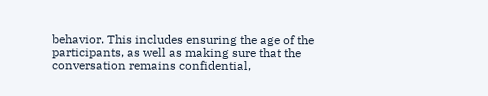behavior. This includes ensuring the age of the participants, as well as making sure that the conversation remains confidential,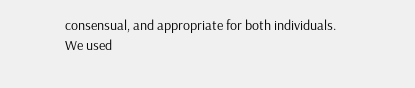consensual, and appropriate for both individuals.
We used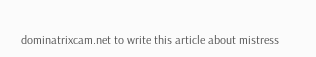dominatrixcam.net to write this article about mistress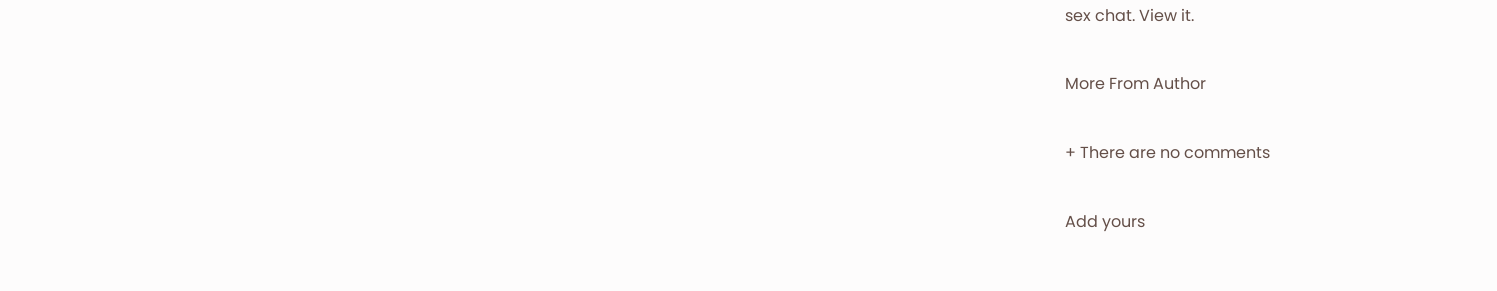sex chat. View it.

More From Author

+ There are no comments

Add yours